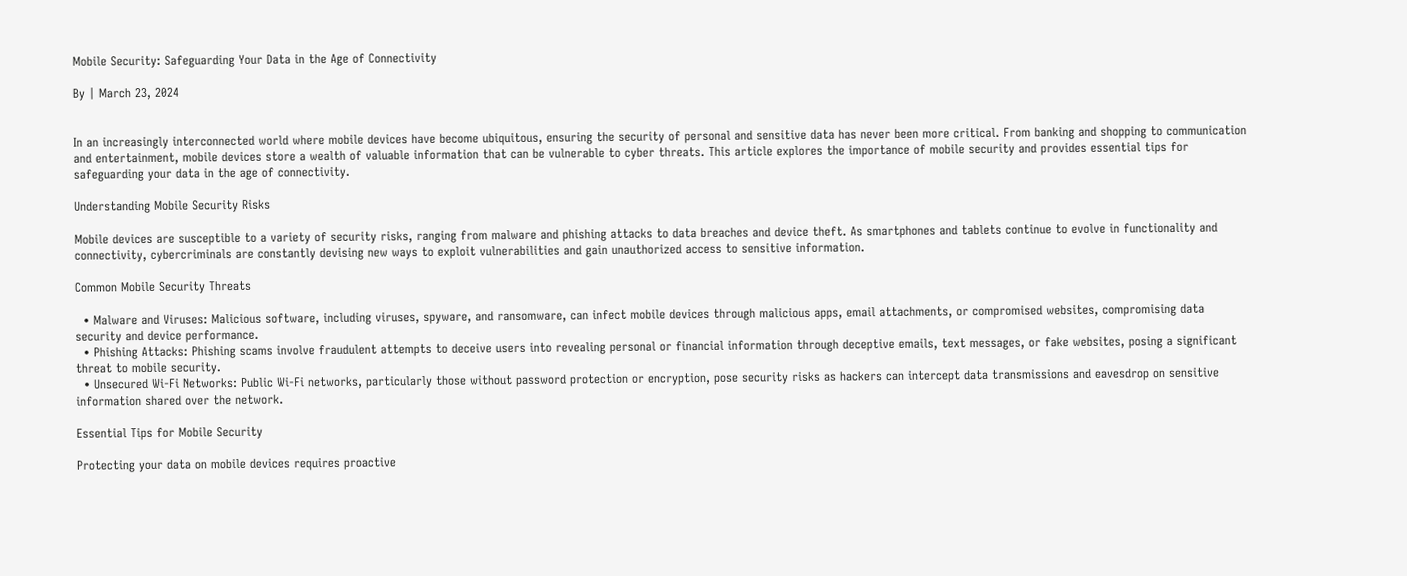Mobile Security: Safeguarding Your Data in the Age of Connectivity

By | March 23, 2024


In an increasingly interconnected world where mobile devices have become ubiquitous, ensuring the security of personal and sensitive data has never been more critical. From banking and shopping to communication and entertainment, mobile devices store a wealth of valuable information that can be vulnerable to cyber threats. This article explores the importance of mobile security and provides essential tips for safeguarding your data in the age of connectivity.

Understanding Mobile Security Risks

Mobile devices are susceptible to a variety of security risks, ranging from malware and phishing attacks to data breaches and device theft. As smartphones and tablets continue to evolve in functionality and connectivity, cybercriminals are constantly devising new ways to exploit vulnerabilities and gain unauthorized access to sensitive information.

Common Mobile Security Threats

  • Malware and Viruses: Malicious software, including viruses, spyware, and ransomware, can infect mobile devices through malicious apps, email attachments, or compromised websites, compromising data security and device performance.
  • Phishing Attacks: Phishing scams involve fraudulent attempts to deceive users into revealing personal or financial information through deceptive emails, text messages, or fake websites, posing a significant threat to mobile security.
  • Unsecured Wi-Fi Networks: Public Wi-Fi networks, particularly those without password protection or encryption, pose security risks as hackers can intercept data transmissions and eavesdrop on sensitive information shared over the network.

Essential Tips for Mobile Security

Protecting your data on mobile devices requires proactive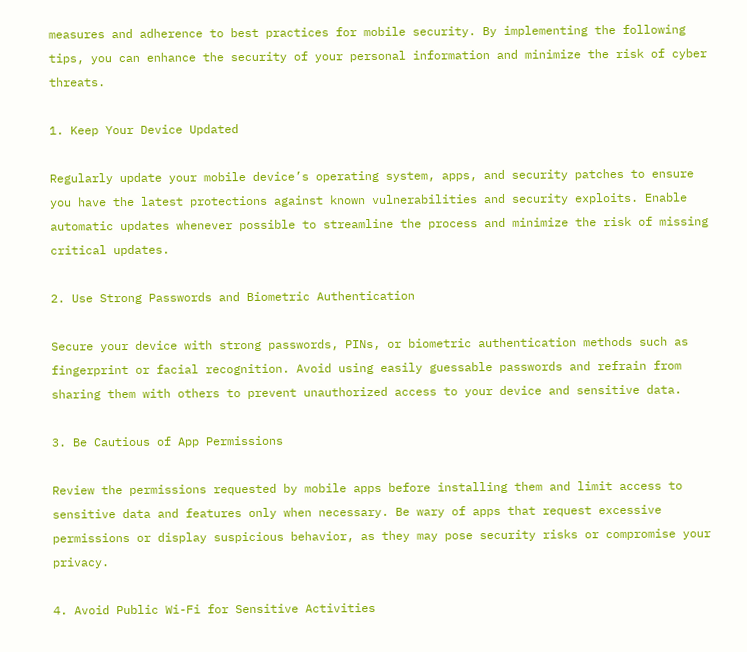measures and adherence to best practices for mobile security. By implementing the following tips, you can enhance the security of your personal information and minimize the risk of cyber threats.

1. Keep Your Device Updated

Regularly update your mobile device’s operating system, apps, and security patches to ensure you have the latest protections against known vulnerabilities and security exploits. Enable automatic updates whenever possible to streamline the process and minimize the risk of missing critical updates.

2. Use Strong Passwords and Biometric Authentication

Secure your device with strong passwords, PINs, or biometric authentication methods such as fingerprint or facial recognition. Avoid using easily guessable passwords and refrain from sharing them with others to prevent unauthorized access to your device and sensitive data.

3. Be Cautious of App Permissions

Review the permissions requested by mobile apps before installing them and limit access to sensitive data and features only when necessary. Be wary of apps that request excessive permissions or display suspicious behavior, as they may pose security risks or compromise your privacy.

4. Avoid Public Wi-Fi for Sensitive Activities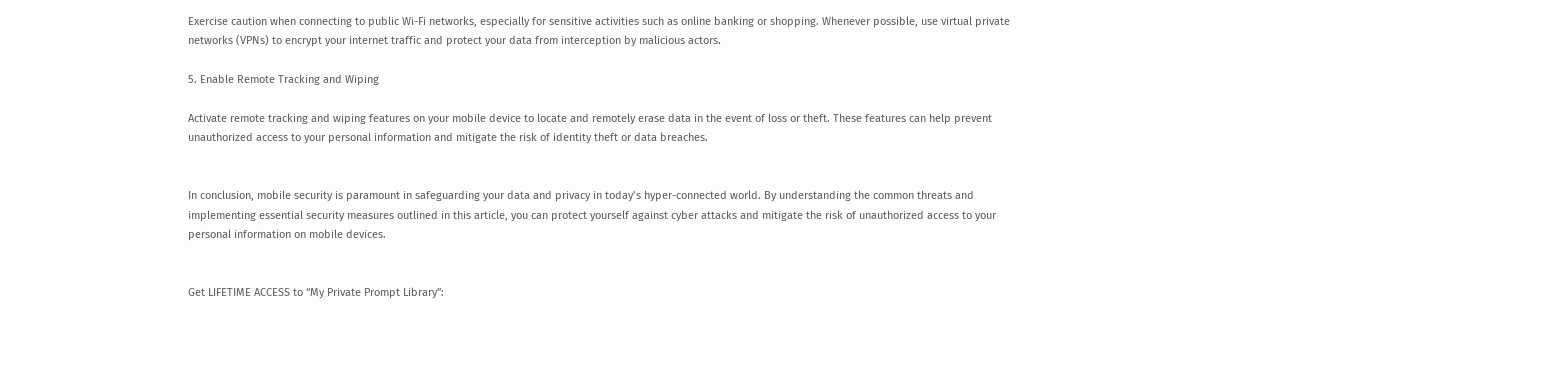Exercise caution when connecting to public Wi-Fi networks, especially for sensitive activities such as online banking or shopping. Whenever possible, use virtual private networks (VPNs) to encrypt your internet traffic and protect your data from interception by malicious actors.

5. Enable Remote Tracking and Wiping

Activate remote tracking and wiping features on your mobile device to locate and remotely erase data in the event of loss or theft. These features can help prevent unauthorized access to your personal information and mitigate the risk of identity theft or data breaches.


In conclusion, mobile security is paramount in safeguarding your data and privacy in today’s hyper-connected world. By understanding the common threats and implementing essential security measures outlined in this article, you can protect yourself against cyber attacks and mitigate the risk of unauthorized access to your personal information on mobile devices.


Get LIFETIME ACCESS to “My Private Prompt Library”: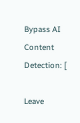Bypass AI Content Detection: [

Leave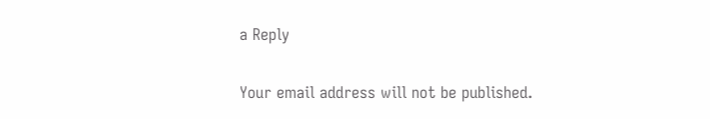a Reply

Your email address will not be published.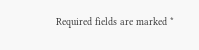Required fields are marked *